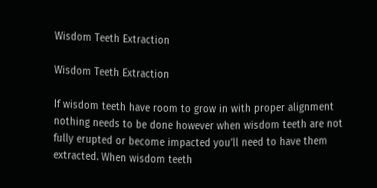Wisdom Teeth Extraction

Wisdom Teeth Extraction

If wisdom teeth have room to grow in with proper alignment nothing needs to be done however when wisdom teeth are not fully erupted or become impacted you’ll need to have them extracted. When wisdom teeth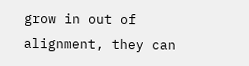grow in out of alignment, they can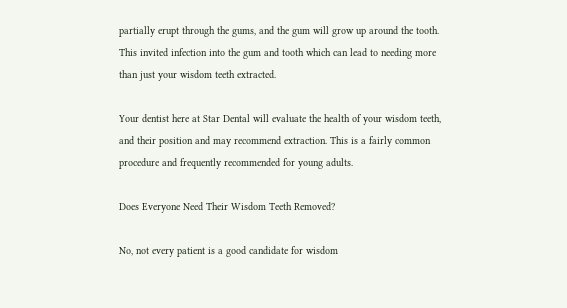partially erupt through the gums, and the gum will grow up around the tooth. This invited infection into the gum and tooth which can lead to needing more than just your wisdom teeth extracted.

Your dentist here at Star Dental will evaluate the health of your wisdom teeth, and their position and may recommend extraction. This is a fairly common procedure and frequently recommended for young adults.

Does Everyone Need Their Wisdom Teeth Removed?

No, not every patient is a good candidate for wisdom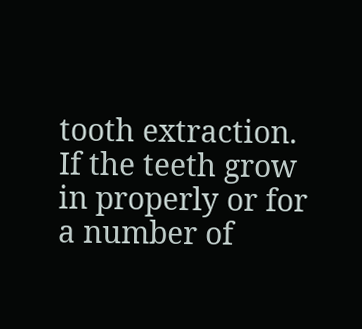tooth extraction. If the teeth grow in properly or for a number of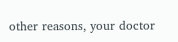other reasons, your doctor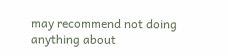may recommend not doing anything about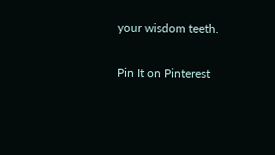your wisdom teeth.

Pin It on Pinterest